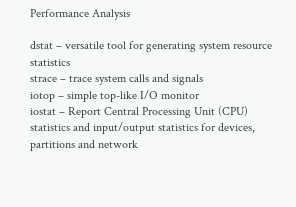Performance Analysis

dstat – versatile tool for generating system resource statistics
strace – trace system calls and signals
iotop – simple top-like I/O monitor
iostat – Report Central Processing Unit (CPU) statistics and input/output statistics for devices, partitions and network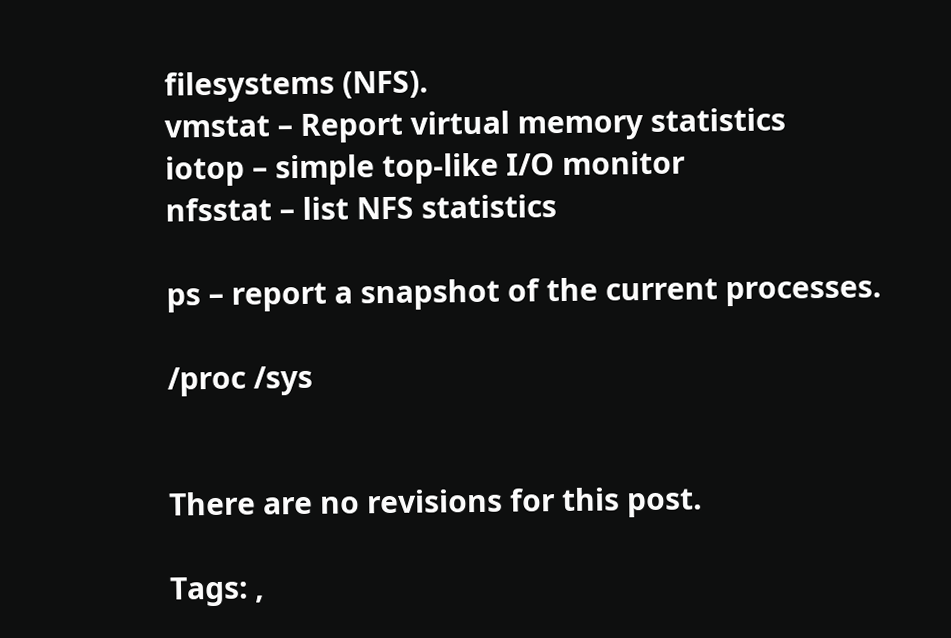filesystems (NFS).
vmstat – Report virtual memory statistics
iotop – simple top-like I/O monitor
nfsstat – list NFS statistics

ps – report a snapshot of the current processes.

/proc /sys


There are no revisions for this post.

Tags: ,